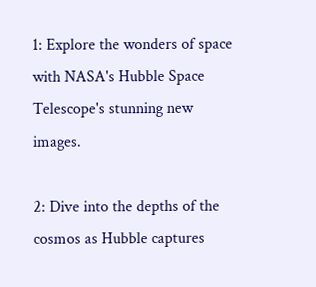1: Explore the wonders of space with NASA's Hubble Space Telescope's stunning new images.

2: Dive into the depths of the cosmos as Hubble captures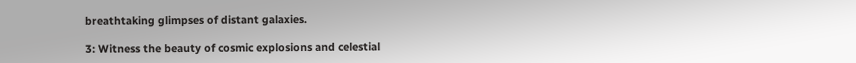breathtaking glimpses of distant galaxies.

3: Witness the beauty of cosmic explosions and celestial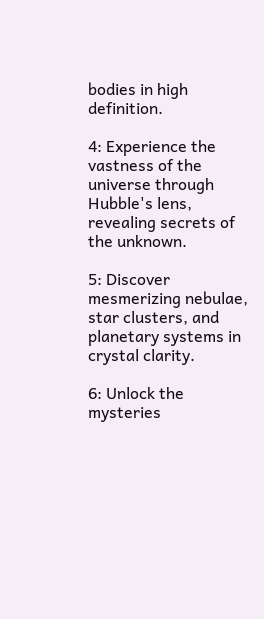bodies in high definition.

4: Experience the vastness of the universe through Hubble's lens, revealing secrets of the unknown.

5: Discover mesmerizing nebulae, star clusters, and planetary systems in crystal clarity.

6: Unlock the mysteries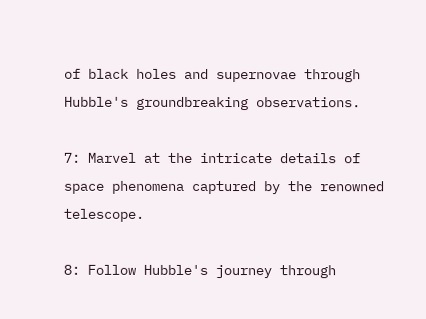of black holes and supernovae through Hubble's groundbreaking observations.

7: Marvel at the intricate details of space phenomena captured by the renowned telescope.

8: Follow Hubble's journey through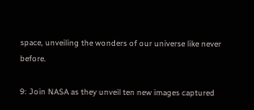space, unveiling the wonders of our universe like never before.

9: Join NASA as they unveil ten new images captured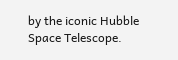by the iconic Hubble Space Telescope.